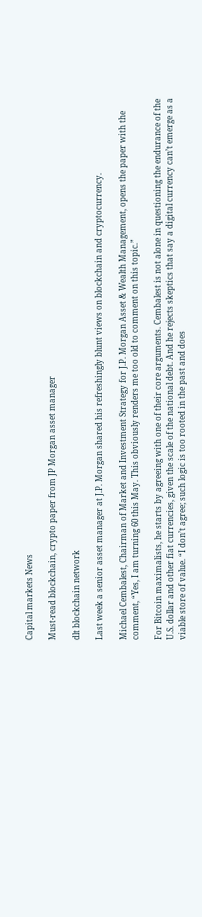Capital markets News

Must-read blockchain, crypto paper from JP Morgan asset manager

dlt blockchain network

Last week a senior asset manager at J.P. Morgan shared his refreshingly blunt views on blockchain and cryptocurrency.

Michael Cembalest, Chairman of Market and Investment Strategy for J.P. Morgan Asset & Wealth Management, opens the paper with the comment, “Yes, I am turning 60 this May. This obviously renders me too old to comment on this topic.”

For Bitcoin maximalists, he starts by agreeing with one of their core arguments. Cembalest is not alone in questioning the endurance of the U.S. dollar and other fiat currencies, given the scale of the national debt. And he rejects skeptics that say a digital currency can’t emerge as a viable store of value. “I don’t agree; such logic is too rooted in the past and does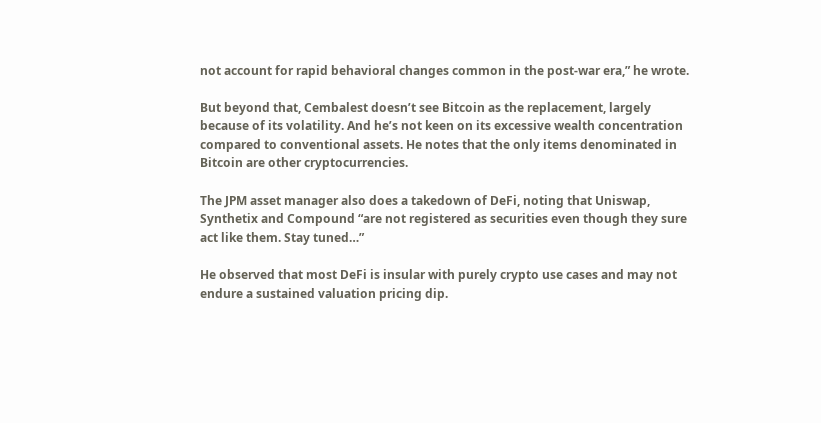not account for rapid behavioral changes common in the post-war era,” he wrote.

But beyond that, Cembalest doesn’t see Bitcoin as the replacement, largely because of its volatility. And he’s not keen on its excessive wealth concentration compared to conventional assets. He notes that the only items denominated in Bitcoin are other cryptocurrencies.

The JPM asset manager also does a takedown of DeFi, noting that Uniswap, Synthetix and Compound “are not registered as securities even though they sure act like them. Stay tuned…”

He observed that most DeFi is insular with purely crypto use cases and may not endure a sustained valuation pricing dip.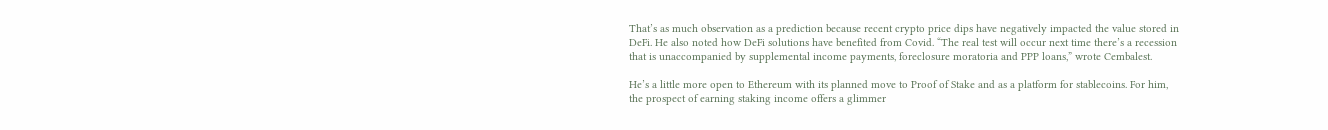That’s as much observation as a prediction because recent crypto price dips have negatively impacted the value stored in DeFi. He also noted how DeFi solutions have benefited from Covid. “The real test will occur next time there’s a recession that is unaccompanied by supplemental income payments, foreclosure moratoria and PPP loans,” wrote Cembalest.

He’s a little more open to Ethereum with its planned move to Proof of Stake and as a platform for stablecoins. For him, the prospect of earning staking income offers a glimmer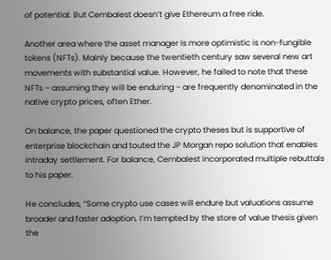of potential. But Cembalest doesn’t give Ethereum a free ride.

Another area where the asset manager is more optimistic is non-fungible tokens (NFTs). Mainly because the twentieth century saw several new art movements with substantial value. However, he failed to note that these NFTs – assuming they will be enduring – are frequently denominated in the native crypto prices, often Ether.

On balance, the paper questioned the crypto theses but is supportive of enterprise blockchain and touted the JP Morgan repo solution that enables intraday settlement. For balance, Cembalest incorporated multiple rebuttals to his paper.

He concludes, “Some crypto use cases will endure but valuations assume broader and faster adoption. I’m tempted by the store of value thesis given the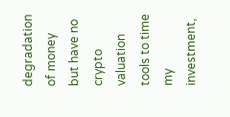degradation of money but have no crypto valuation tools to time my investment,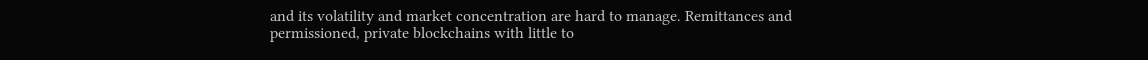and its volatility and market concentration are hard to manage. Remittances and permissioned, private blockchains with little to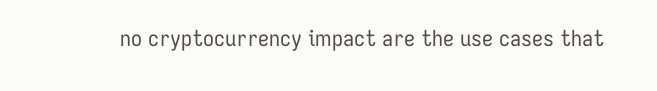no cryptocurrency impact are the use cases that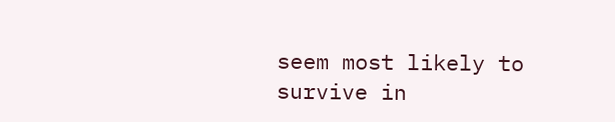seem most likely to survive in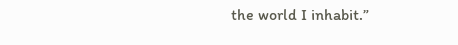the world I inhabit.”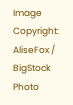Image Copyright: AliseFox / BigStock Photo